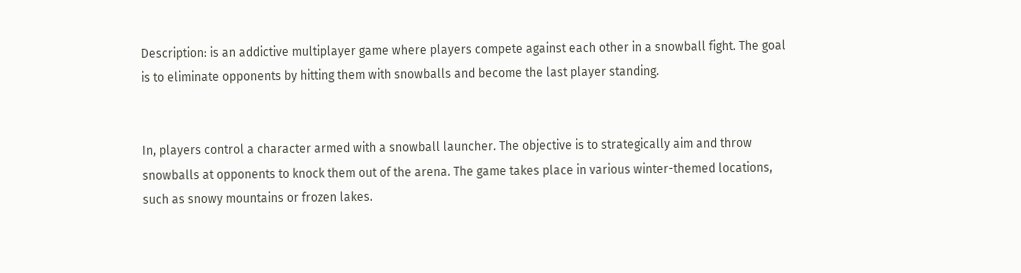Description: is an addictive multiplayer game where players compete against each other in a snowball fight. The goal is to eliminate opponents by hitting them with snowballs and become the last player standing.


In, players control a character armed with a snowball launcher. The objective is to strategically aim and throw snowballs at opponents to knock them out of the arena. The game takes place in various winter-themed locations, such as snowy mountains or frozen lakes.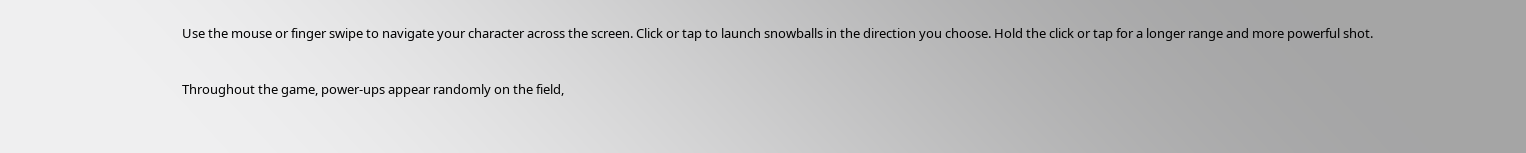Use the mouse or finger swipe to navigate your character across the screen. Click or tap to launch snowballs in the direction you choose. Hold the click or tap for a longer range and more powerful shot.


Throughout the game, power-ups appear randomly on the field,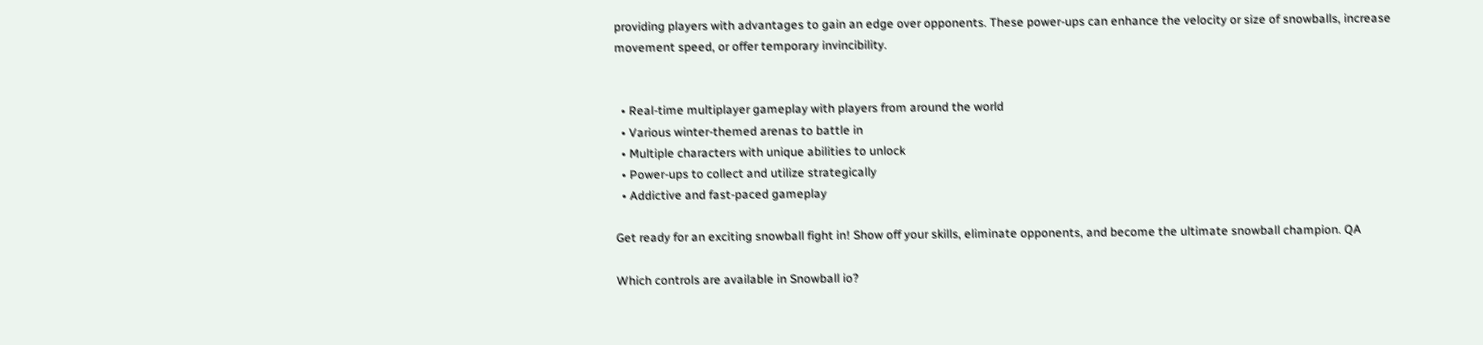providing players with advantages to gain an edge over opponents. These power-ups can enhance the velocity or size of snowballs, increase movement speed, or offer temporary invincibility.


  • Real-time multiplayer gameplay with players from around the world
  • Various winter-themed arenas to battle in
  • Multiple characters with unique abilities to unlock
  • Power-ups to collect and utilize strategically
  • Addictive and fast-paced gameplay

Get ready for an exciting snowball fight in! Show off your skills, eliminate opponents, and become the ultimate snowball champion. QA

Which controls are available in Snowball io?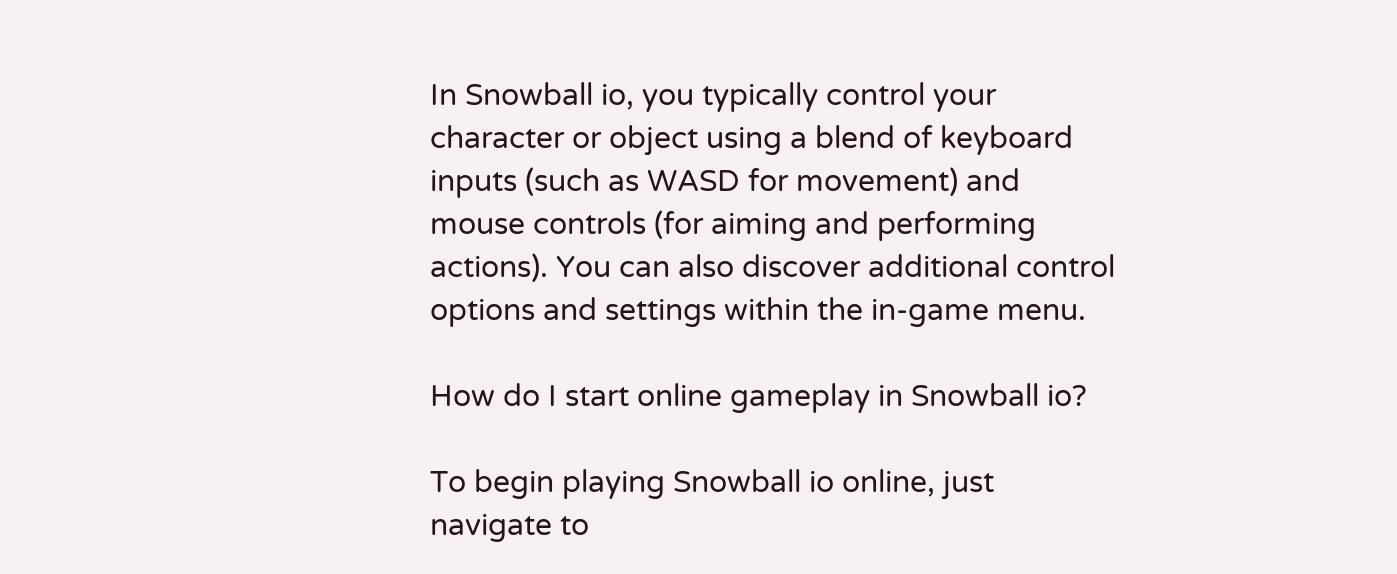In Snowball io, you typically control your character or object using a blend of keyboard inputs (such as WASD for movement) and mouse controls (for aiming and performing actions). You can also discover additional control options and settings within the in-game menu.

How do I start online gameplay in Snowball io?

To begin playing Snowball io online, just navigate to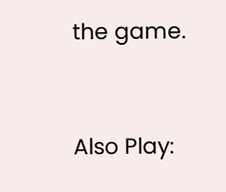the game.


Also Play: